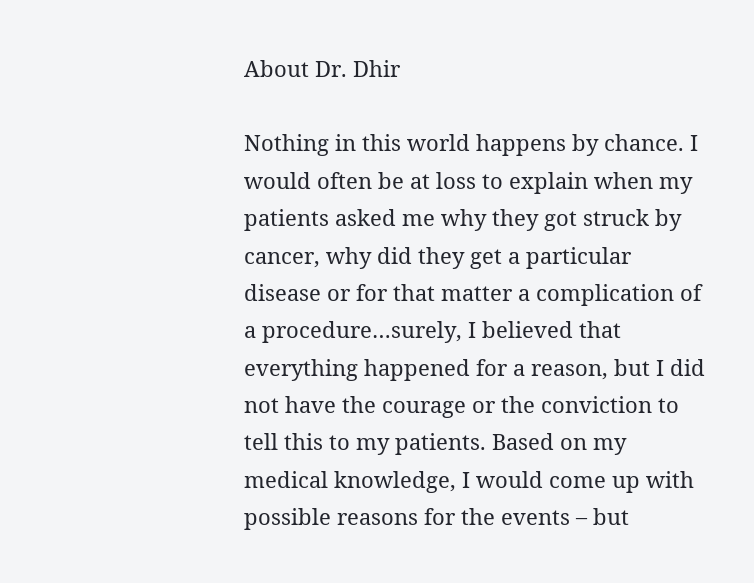About Dr. Dhir

Nothing in this world happens by chance. I would often be at loss to explain when my patients asked me why they got struck by cancer, why did they get a particular disease or for that matter a complication of a procedure…surely, I believed that everything happened for a reason, but I did not have the courage or the conviction to tell this to my patients. Based on my medical knowledge, I would come up with possible reasons for the events – but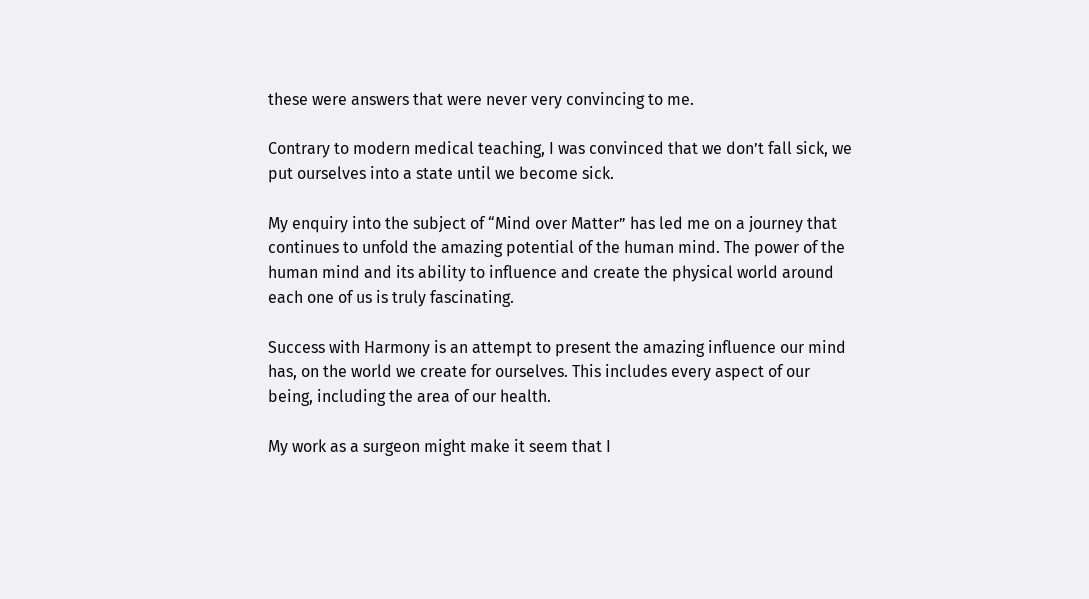these were answers that were never very convincing to me.

Contrary to modern medical teaching, I was convinced that we don’t fall sick, we put ourselves into a state until we become sick.

My enquiry into the subject of “Mind over Matter” has led me on a journey that continues to unfold the amazing potential of the human mind. The power of the human mind and its ability to influence and create the physical world around each one of us is truly fascinating.

Success with Harmony is an attempt to present the amazing influence our mind has, on the world we create for ourselves. This includes every aspect of our being, including the area of our health.

My work as a surgeon might make it seem that I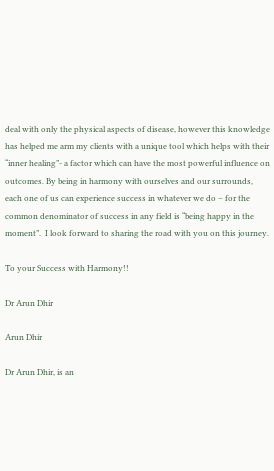deal with only the physical aspects of disease, however this knowledge has helped me arm my clients with a unique tool which helps with their “inner healing”- a factor which can have the most powerful influence on outcomes. By being in harmony with ourselves and our surrounds, each one of us can experience success in whatever we do – for the common denominator of success in any field is “being happy in the moment”.  I look forward to sharing the road with you on this journey.

To your Success with Harmony!!

Dr Arun Dhir

Arun Dhir

Dr Arun Dhir, is an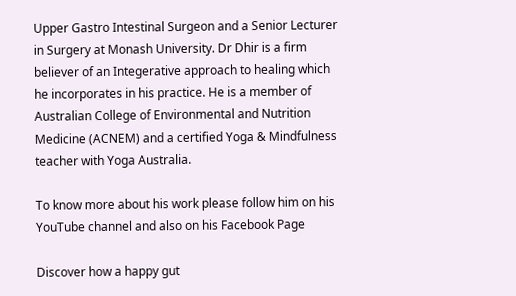Upper Gastro Intestinal Surgeon and a Senior Lecturer in Surgery at Monash University. Dr Dhir is a firm believer of an Integerative approach to healing which he incorporates in his practice. He is a member of Australian College of Environmental and Nutrition Medicine (ACNEM) and a certified Yoga & Mindfulness teacher with Yoga Australia.

To know more about his work please follow him on his YouTube channel and also on his Facebook Page

Discover how a happy gut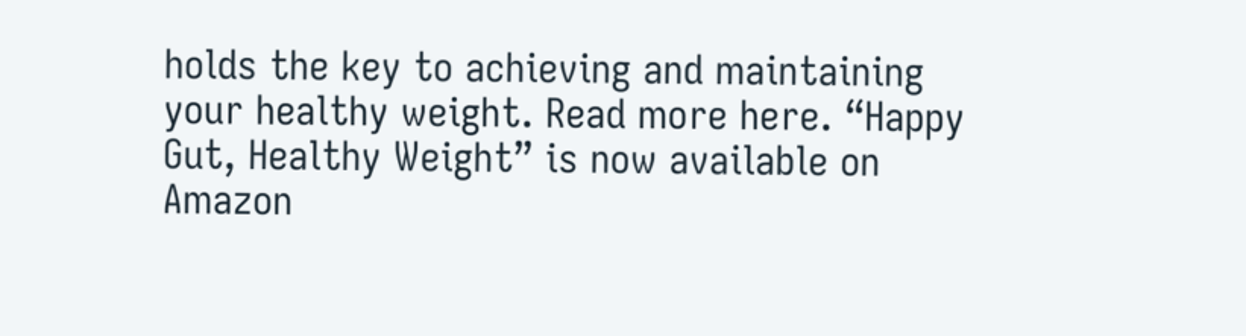holds the key to achieving and maintaining your healthy weight. Read more here. “Happy Gut, Healthy Weight” is now available on Amazon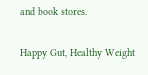and book stores.

Happy Gut, Healthy Weight